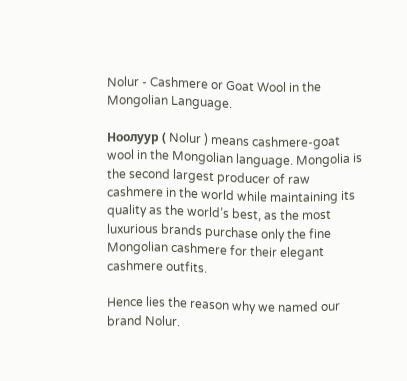Nolur - Cashmere or Goat Wool in the Mongolian Language.

Ноолуур ( Nolur ) means cashmere-goat wool in the Mongolian language. Mongolia is the second largest producer of raw cashmere in the world while maintaining its quality as the world’s best, as the most luxurious brands purchase only the fine Mongolian cashmere for their elegant cashmere outfits.

Hence lies the reason why we named our brand Nolur.